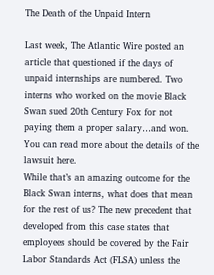The Death of the Unpaid Intern

Last week, The Atlantic Wire posted an article that questioned if the days of unpaid internships are numbered. Two interns who worked on the movie Black Swan sued 20th Century Fox for not paying them a proper salary…and won. You can read more about the details of the lawsuit here.
While that’s an amazing outcome for the Black Swan interns, what does that mean for the rest of us? The new precedent that developed from this case states that employees should be covered by the Fair Labor Standards Act (FLSA) unless the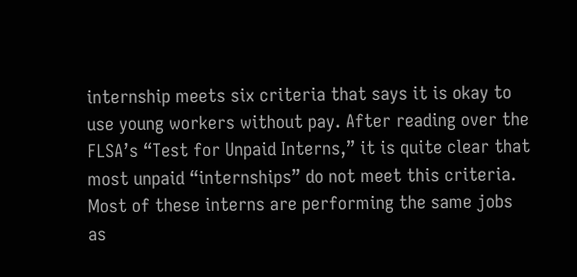internship meets six criteria that says it is okay to use young workers without pay. After reading over the FLSA’s “Test for Unpaid Interns,” it is quite clear that most unpaid “internships” do not meet this criteria. Most of these interns are performing the same jobs as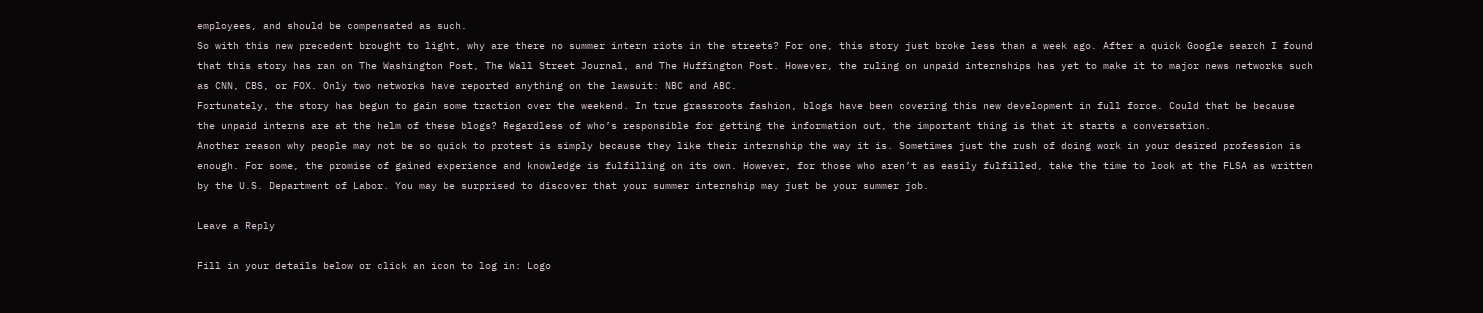employees, and should be compensated as such.
So with this new precedent brought to light, why are there no summer intern riots in the streets? For one, this story just broke less than a week ago. After a quick Google search I found that this story has ran on The Washington Post, The Wall Street Journal, and The Huffington Post. However, the ruling on unpaid internships has yet to make it to major news networks such as CNN, CBS, or FOX. Only two networks have reported anything on the lawsuit: NBC and ABC.
Fortunately, the story has begun to gain some traction over the weekend. In true grassroots fashion, blogs have been covering this new development in full force. Could that be because the unpaid interns are at the helm of these blogs? Regardless of who’s responsible for getting the information out, the important thing is that it starts a conversation.
Another reason why people may not be so quick to protest is simply because they like their internship the way it is. Sometimes just the rush of doing work in your desired profession is enough. For some, the promise of gained experience and knowledge is fulfilling on its own. However, for those who aren’t as easily fulfilled, take the time to look at the FLSA as written by the U.S. Department of Labor. You may be surprised to discover that your summer internship may just be your summer job.

Leave a Reply

Fill in your details below or click an icon to log in: Logo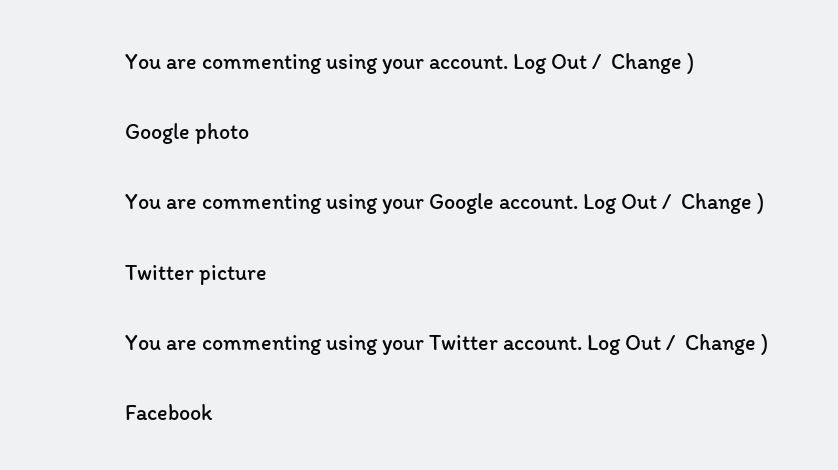You are commenting using your account. Log Out /  Change )

Google photo

You are commenting using your Google account. Log Out /  Change )

Twitter picture

You are commenting using your Twitter account. Log Out /  Change )

Facebook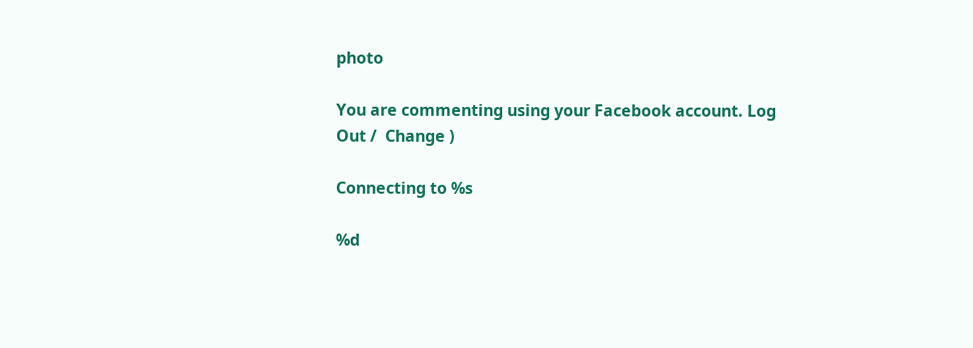photo

You are commenting using your Facebook account. Log Out /  Change )

Connecting to %s

%d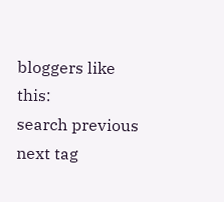bloggers like this:
search previous next tag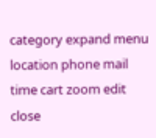category expand menu location phone mail time cart zoom edit close